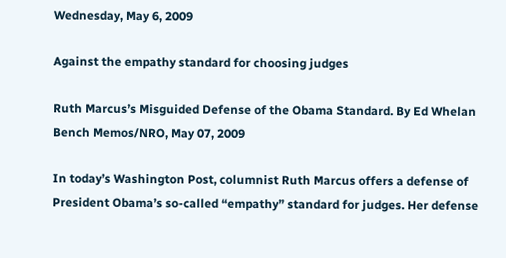Wednesday, May 6, 2009

Against the empathy standard for choosing judges

Ruth Marcus’s Misguided Defense of the Obama Standard. By Ed Whelan
Bench Memos/NRO, May 07, 2009

In today’s Washington Post, columnist Ruth Marcus offers a defense of President Obama’s so-called “empathy” standard for judges. Her defense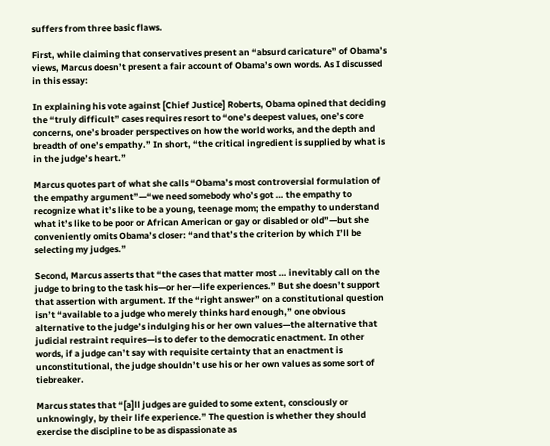suffers from three basic flaws.

First, while claiming that conservatives present an “absurd caricature” of Obama’s views, Marcus doesn’t present a fair account of Obama’s own words. As I discussed in this essay:

In explaining his vote against [Chief Justice] Roberts, Obama opined that deciding the “truly difficult” cases requires resort to “one’s deepest values, one’s core concerns, one’s broader perspectives on how the world works, and the depth and breadth of one’s empathy.” In short, “the critical ingredient is supplied by what is in the judge’s heart.”

Marcus quotes part of what she calls “Obama’s most controversial formulation of the empathy argument”—“we need somebody who’s got … the empathy to recognize what it’s like to be a young, teenage mom; the empathy to understand what it’s like to be poor or African American or gay or disabled or old”—but she conveniently omits Obama’s closer: “and that’s the criterion by which I’ll be selecting my judges.”

Second, Marcus asserts that “the cases that matter most … inevitably call on the judge to bring to the task his—or her—life experiences.” But she doesn’t support that assertion with argument. If the “right answer” on a constitutional question isn’t “available to a judge who merely thinks hard enough,” one obvious alternative to the judge’s indulging his or her own values—the alternative that judicial restraint requires—is to defer to the democratic enactment. In other words, if a judge can’t say with requisite certainty that an enactment is unconstitutional, the judge shouldn’t use his or her own values as some sort of tiebreaker.

Marcus states that “[a]ll judges are guided to some extent, consciously or unknowingly, by their life experience.” The question is whether they should exercise the discipline to be as dispassionate as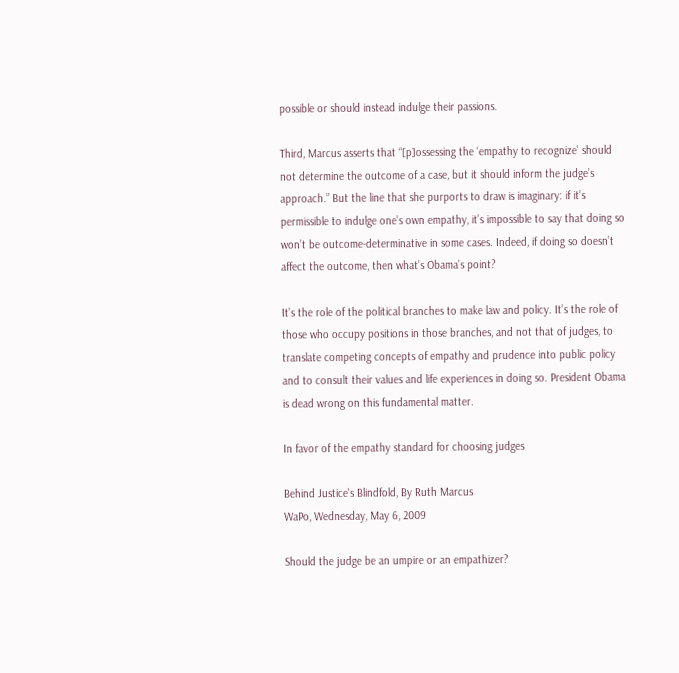possible or should instead indulge their passions.

Third, Marcus asserts that “[p]ossessing the ‘empathy to recognize’ should not determine the outcome of a case, but it should inform the judge’s approach.” But the line that she purports to draw is imaginary: if it’s permissible to indulge one’s own empathy, it’s impossible to say that doing so won’t be outcome-determinative in some cases. Indeed, if doing so doesn’t affect the outcome, then what’s Obama’s point?

It’s the role of the political branches to make law and policy. It’s the role of those who occupy positions in those branches, and not that of judges, to translate competing concepts of empathy and prudence into public policy and to consult their values and life experiences in doing so. President Obama is dead wrong on this fundamental matter.

In favor of the empathy standard for choosing judges

Behind Justice's Blindfold, By Ruth Marcus
WaPo, Wednesday, May 6, 2009

Should the judge be an umpire or an empathizer?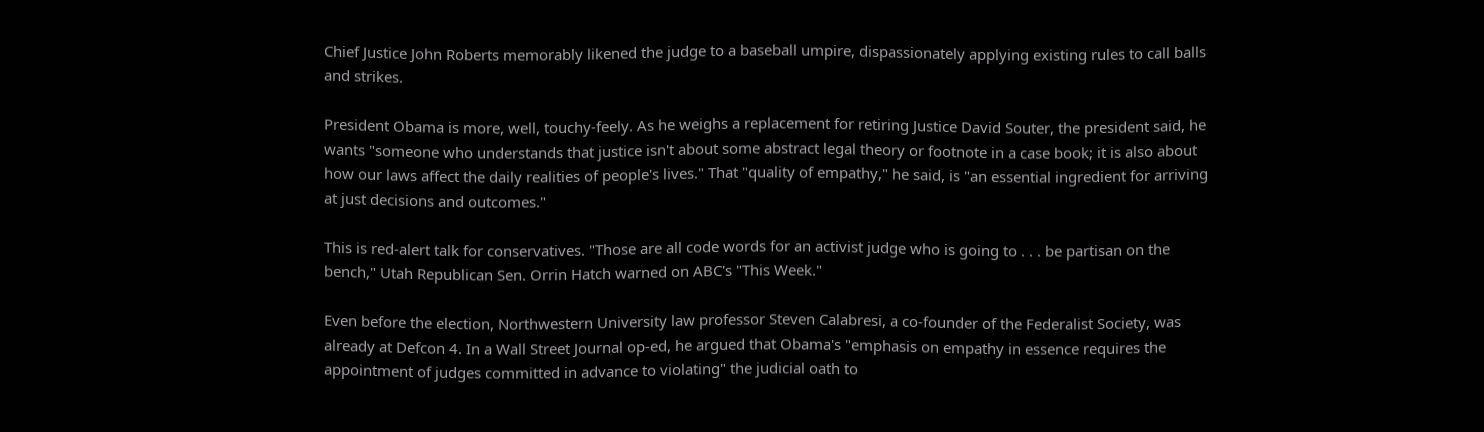Chief Justice John Roberts memorably likened the judge to a baseball umpire, dispassionately applying existing rules to call balls and strikes.

President Obama is more, well, touchy-feely. As he weighs a replacement for retiring Justice David Souter, the president said, he wants "someone who understands that justice isn't about some abstract legal theory or footnote in a case book; it is also about how our laws affect the daily realities of people's lives." That "quality of empathy," he said, is "an essential ingredient for arriving at just decisions and outcomes."

This is red-alert talk for conservatives. "Those are all code words for an activist judge who is going to . . . be partisan on the bench," Utah Republican Sen. Orrin Hatch warned on ABC's "This Week."

Even before the election, Northwestern University law professor Steven Calabresi, a co-founder of the Federalist Society, was already at Defcon 4. In a Wall Street Journal op-ed, he argued that Obama's "emphasis on empathy in essence requires the appointment of judges committed in advance to violating" the judicial oath to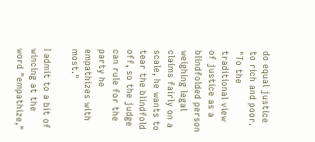do equal justice to rich and poor. "To the traditional view of justice as a blindfolded person weighing legal claims fairly on a scale, he wants to tear the blindfold off, so the judge can rule for the party he empathizes with most."

I admit to a bit of wincing at the word "empathize,"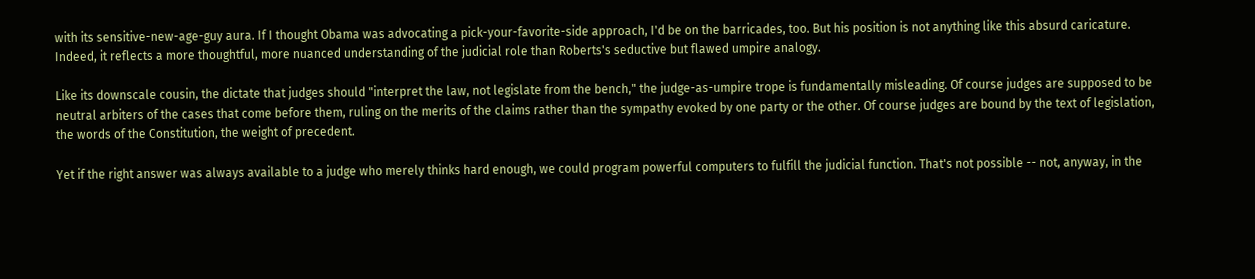with its sensitive-new-age-guy aura. If I thought Obama was advocating a pick-your-favorite-side approach, I'd be on the barricades, too. But his position is not anything like this absurd caricature. Indeed, it reflects a more thoughtful, more nuanced understanding of the judicial role than Roberts's seductive but flawed umpire analogy.

Like its downscale cousin, the dictate that judges should "interpret the law, not legislate from the bench," the judge-as-umpire trope is fundamentally misleading. Of course judges are supposed to be neutral arbiters of the cases that come before them, ruling on the merits of the claims rather than the sympathy evoked by one party or the other. Of course judges are bound by the text of legislation, the words of the Constitution, the weight of precedent.

Yet if the right answer was always available to a judge who merely thinks hard enough, we could program powerful computers to fulfill the judicial function. That's not possible -- not, anyway, in the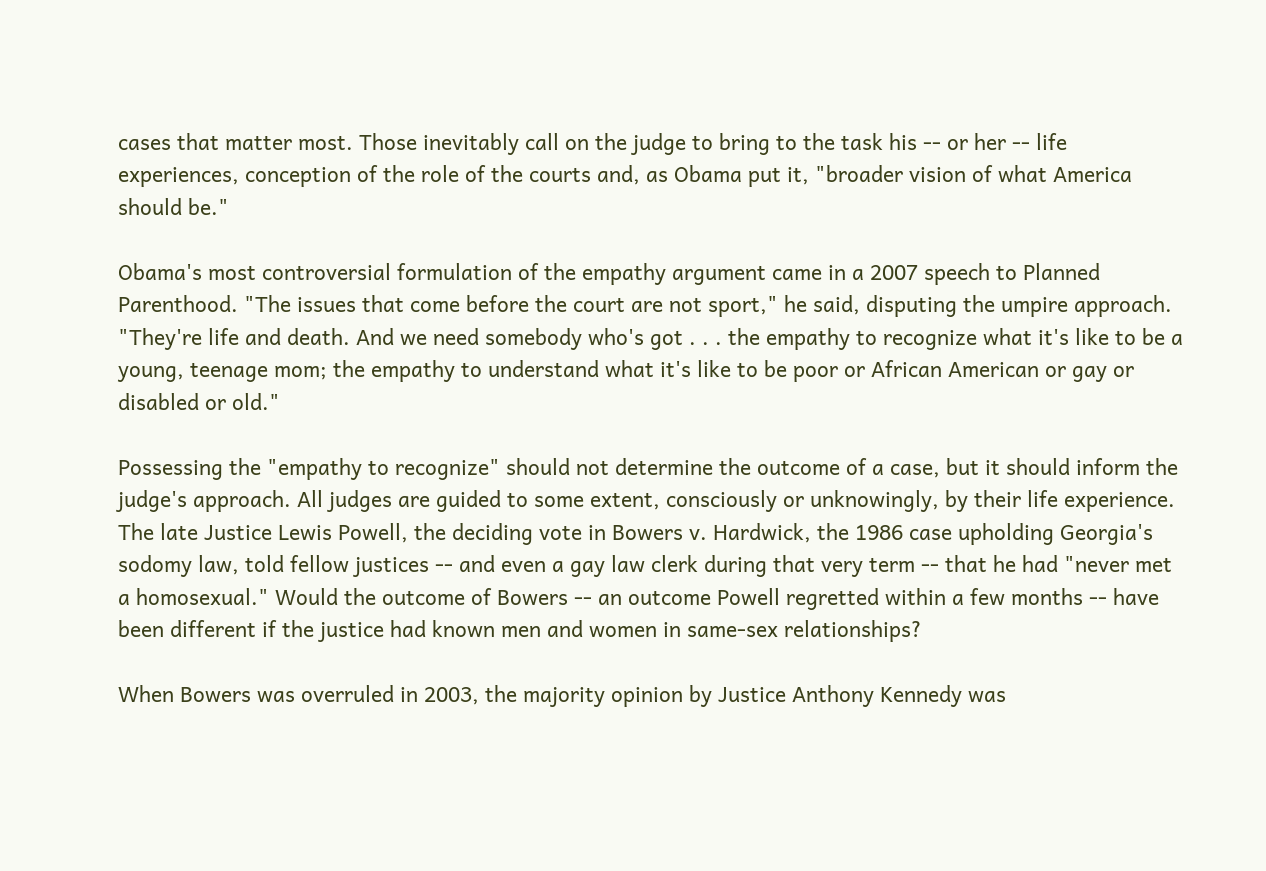cases that matter most. Those inevitably call on the judge to bring to the task his -- or her -- life experiences, conception of the role of the courts and, as Obama put it, "broader vision of what America should be."

Obama's most controversial formulation of the empathy argument came in a 2007 speech to Planned Parenthood. "The issues that come before the court are not sport," he said, disputing the umpire approach. "They're life and death. And we need somebody who's got . . . the empathy to recognize what it's like to be a young, teenage mom; the empathy to understand what it's like to be poor or African American or gay or disabled or old."

Possessing the "empathy to recognize" should not determine the outcome of a case, but it should inform the judge's approach. All judges are guided to some extent, consciously or unknowingly, by their life experience. The late Justice Lewis Powell, the deciding vote in Bowers v. Hardwick, the 1986 case upholding Georgia's sodomy law, told fellow justices -- and even a gay law clerk during that very term -- that he had "never met a homosexual." Would the outcome of Bowers -- an outcome Powell regretted within a few months -- have been different if the justice had known men and women in same-sex relationships?

When Bowers was overruled in 2003, the majority opinion by Justice Anthony Kennedy was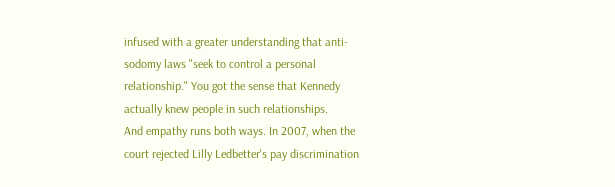infused with a greater understanding that anti-sodomy laws "seek to control a personal relationship." You got the sense that Kennedy actually knew people in such relationships.
And empathy runs both ways. In 2007, when the court rejected Lilly Ledbetter's pay discrimination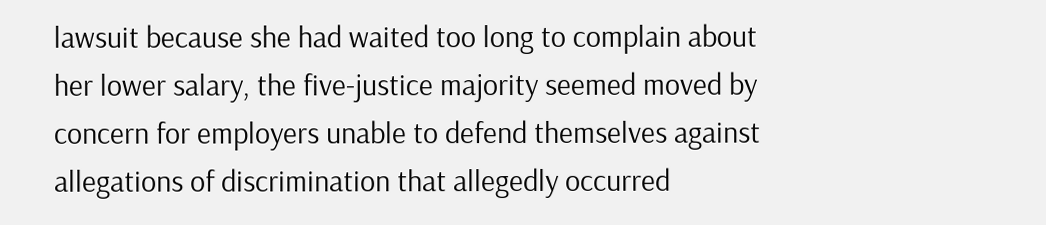lawsuit because she had waited too long to complain about her lower salary, the five-justice majority seemed moved by concern for employers unable to defend themselves against allegations of discrimination that allegedly occurred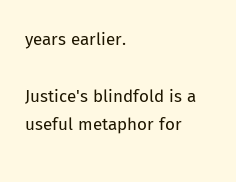years earlier.

Justice's blindfold is a useful metaphor for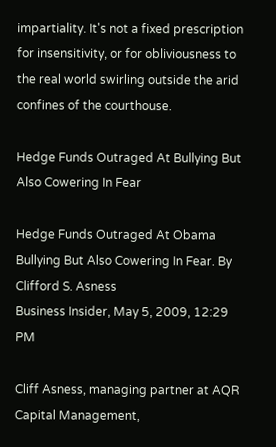impartiality. It's not a fixed prescription for insensitivity, or for obliviousness to the real world swirling outside the arid confines of the courthouse.

Hedge Funds Outraged At Bullying But Also Cowering In Fear

Hedge Funds Outraged At Obama Bullying But Also Cowering In Fear. By Clifford S. Asness
Business Insider, May 5, 2009, 12:29 PM

Cliff Asness, managing partner at AQR Capital Management,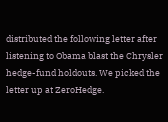distributed the following letter after listening to Obama blast the Chrysler hedge-fund holdouts. We picked the letter up at ZeroHedge.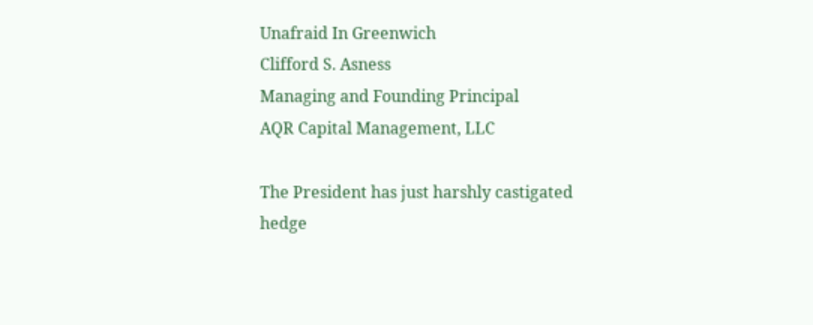Unafraid In Greenwich
Clifford S. Asness
Managing and Founding Principal
AQR Capital Management, LLC

The President has just harshly castigated hedge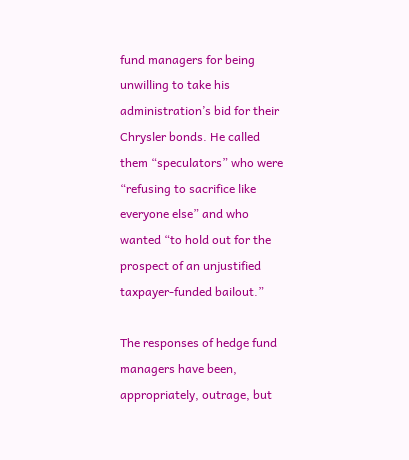fund managers for being unwilling to take his administration’s bid for their Chrysler bonds. He called them “speculators” who were “refusing to sacrifice like everyone else” and who wanted “to hold out for the prospect of an unjustified taxpayer-funded bailout.”

The responses of hedge fund managers have been, appropriately, outrage, but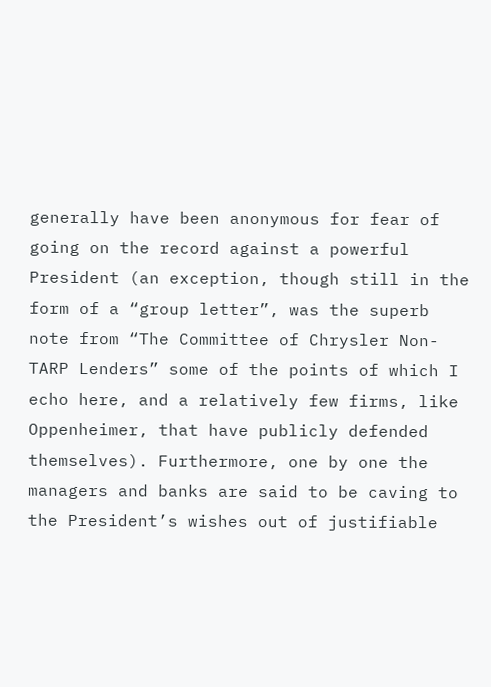generally have been anonymous for fear of going on the record against a powerful President (an exception, though still in the form of a “group letter”, was the superb note from “The Committee of Chrysler Non-TARP Lenders” some of the points of which I echo here, and a relatively few firms, like Oppenheimer, that have publicly defended themselves). Furthermore, one by one the managers and banks are said to be caving to the President’s wishes out of justifiable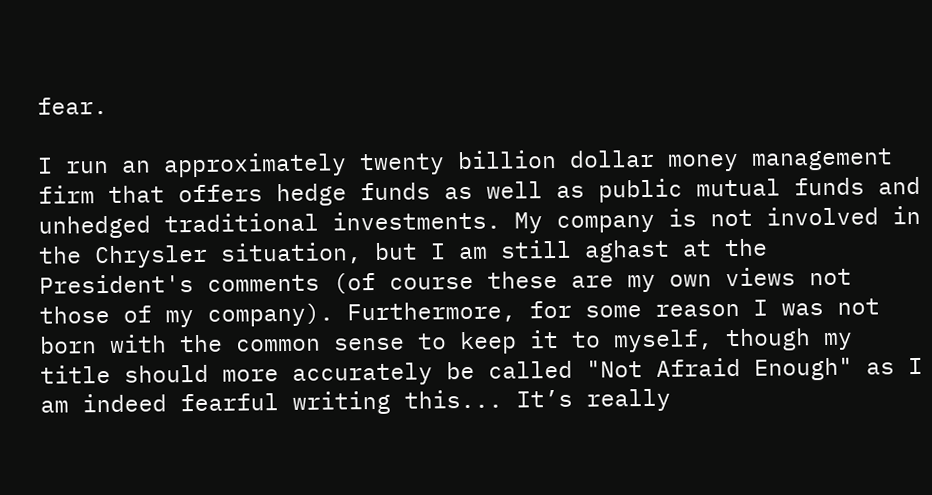fear.

I run an approximately twenty billion dollar money management firm that offers hedge funds as well as public mutual funds and unhedged traditional investments. My company is not involved in the Chrysler situation, but I am still aghast at the President's comments (of course these are my own views not those of my company). Furthermore, for some reason I was not born with the common sense to keep it to myself, though my title should more accurately be called "Not Afraid Enough" as I am indeed fearful writing this... It’s really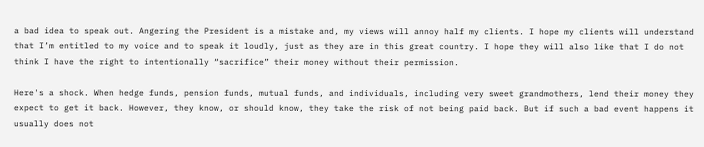a bad idea to speak out. Angering the President is a mistake and, my views will annoy half my clients. I hope my clients will understand that I’m entitled to my voice and to speak it loudly, just as they are in this great country. I hope they will also like that I do not think I have the right to intentionally “sacrifice” their money without their permission.

Here's a shock. When hedge funds, pension funds, mutual funds, and individuals, including very sweet grandmothers, lend their money they expect to get it back. However, they know, or should know, they take the risk of not being paid back. But if such a bad event happens it usually does not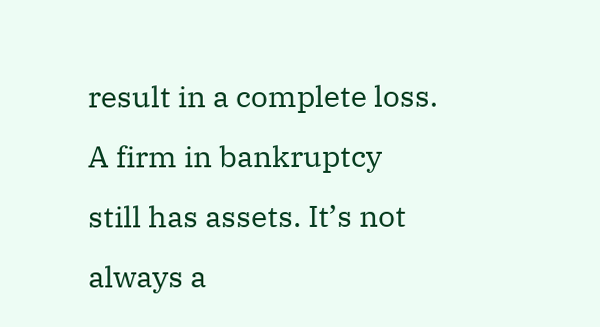result in a complete loss. A firm in bankruptcy still has assets. It’s not always a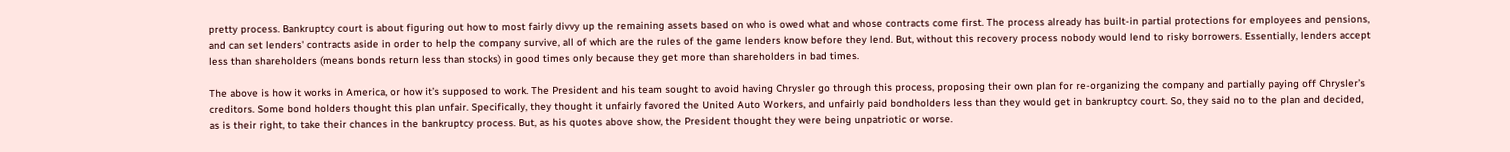pretty process. Bankruptcy court is about figuring out how to most fairly divvy up the remaining assets based on who is owed what and whose contracts come first. The process already has built-in partial protections for employees and pensions, and can set lenders' contracts aside in order to help the company survive, all of which are the rules of the game lenders know before they lend. But, without this recovery process nobody would lend to risky borrowers. Essentially, lenders accept less than shareholders (means bonds return less than stocks) in good times only because they get more than shareholders in bad times.

The above is how it works in America, or how it’s supposed to work. The President and his team sought to avoid having Chrysler go through this process, proposing their own plan for re-organizing the company and partially paying off Chrysler’s creditors. Some bond holders thought this plan unfair. Specifically, they thought it unfairly favored the United Auto Workers, and unfairly paid bondholders less than they would get in bankruptcy court. So, they said no to the plan and decided, as is their right, to take their chances in the bankruptcy process. But, as his quotes above show, the President thought they were being unpatriotic or worse.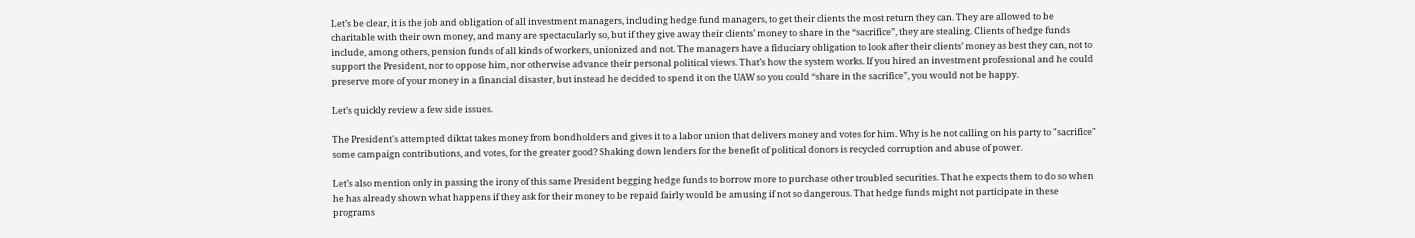Let’s be clear, it is the job and obligation of all investment managers, including hedge fund managers, to get their clients the most return they can. They are allowed to be charitable with their own money, and many are spectacularly so, but if they give away their clients’ money to share in the “sacrifice”, they are stealing. Clients of hedge funds include, among others, pension funds of all kinds of workers, unionized and not. The managers have a fiduciary obligation to look after their clients’ money as best they can, not to support the President, nor to oppose him, nor otherwise advance their personal political views. That’s how the system works. If you hired an investment professional and he could preserve more of your money in a financial disaster, but instead he decided to spend it on the UAW so you could “share in the sacrifice”, you would not be happy.

Let’s quickly review a few side issues.

The President's attempted diktat takes money from bondholders and gives it to a labor union that delivers money and votes for him. Why is he not calling on his party to "sacrifice" some campaign contributions, and votes, for the greater good? Shaking down lenders for the benefit of political donors is recycled corruption and abuse of power.

Let’s also mention only in passing the irony of this same President begging hedge funds to borrow more to purchase other troubled securities. That he expects them to do so when he has already shown what happens if they ask for their money to be repaid fairly would be amusing if not so dangerous. That hedge funds might not participate in these programs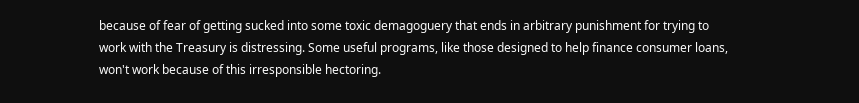because of fear of getting sucked into some toxic demagoguery that ends in arbitrary punishment for trying to work with the Treasury is distressing. Some useful programs, like those designed to help finance consumer loans, won't work because of this irresponsible hectoring.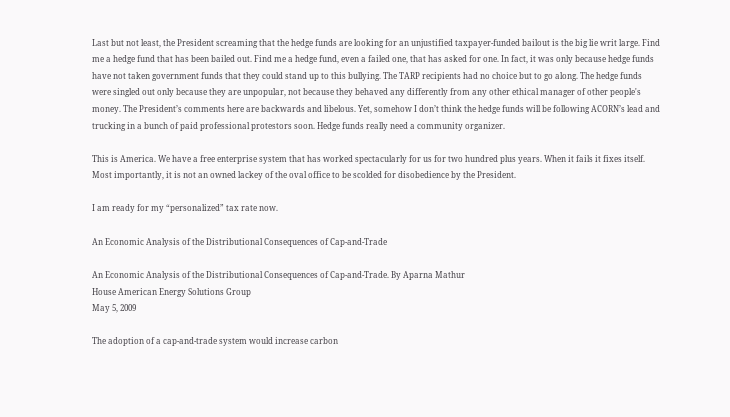Last but not least, the President screaming that the hedge funds are looking for an unjustified taxpayer-funded bailout is the big lie writ large. Find me a hedge fund that has been bailed out. Find me a hedge fund, even a failed one, that has asked for one. In fact, it was only because hedge funds have not taken government funds that they could stand up to this bullying. The TARP recipients had no choice but to go along. The hedge funds were singled out only because they are unpopular, not because they behaved any differently from any other ethical manager of other people's money. The President’s comments here are backwards and libelous. Yet, somehow I don’t think the hedge funds will be following ACORN’s lead and trucking in a bunch of paid professional protestors soon. Hedge funds really need a community organizer.

This is America. We have a free enterprise system that has worked spectacularly for us for two hundred plus years. When it fails it fixes itself. Most importantly, it is not an owned lackey of the oval office to be scolded for disobedience by the President.

I am ready for my “personalized” tax rate now.

An Economic Analysis of the Distributional Consequences of Cap-and-Trade

An Economic Analysis of the Distributional Consequences of Cap-and-Trade. By Aparna Mathur
House American Energy Solutions Group
May 5, 2009

The adoption of a cap-and-trade system would increase carbon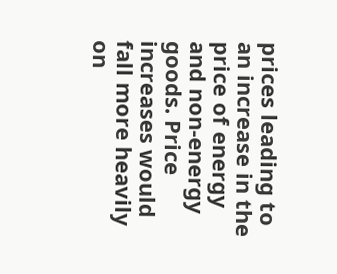prices leading to an increase in the price of energy and non-energy goods. Price increases would fall more heavily on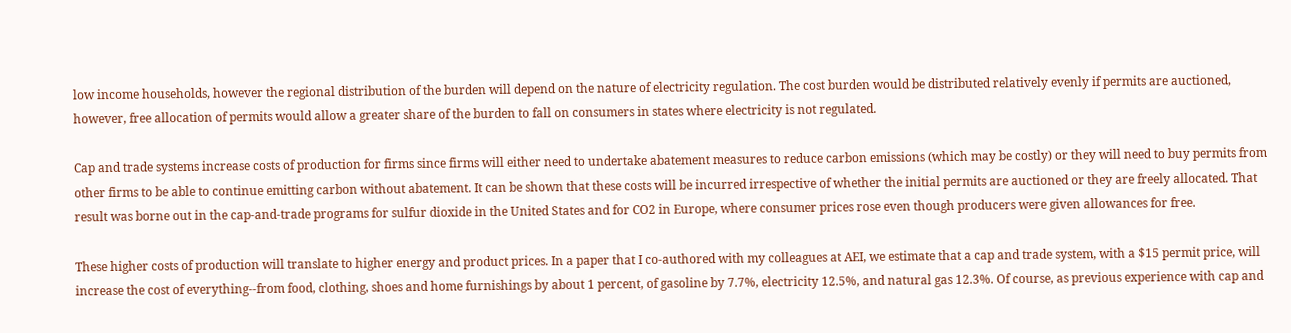low income households, however the regional distribution of the burden will depend on the nature of electricity regulation. The cost burden would be distributed relatively evenly if permits are auctioned, however, free allocation of permits would allow a greater share of the burden to fall on consumers in states where electricity is not regulated.

Cap and trade systems increase costs of production for firms since firms will either need to undertake abatement measures to reduce carbon emissions (which may be costly) or they will need to buy permits from other firms to be able to continue emitting carbon without abatement. It can be shown that these costs will be incurred irrespective of whether the initial permits are auctioned or they are freely allocated. That result was borne out in the cap-and-trade programs for sulfur dioxide in the United States and for CO2 in Europe, where consumer prices rose even though producers were given allowances for free.

These higher costs of production will translate to higher energy and product prices. In a paper that I co-authored with my colleagues at AEI, we estimate that a cap and trade system, with a $15 permit price, will increase the cost of everything--from food, clothing, shoes and home furnishings by about 1 percent, of gasoline by 7.7%, electricity 12.5%, and natural gas 12.3%. Of course, as previous experience with cap and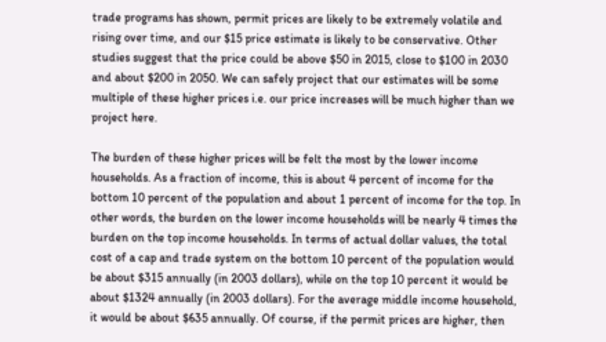trade programs has shown, permit prices are likely to be extremely volatile and rising over time, and our $15 price estimate is likely to be conservative. Other studies suggest that the price could be above $50 in 2015, close to $100 in 2030 and about $200 in 2050. We can safely project that our estimates will be some multiple of these higher prices i.e. our price increases will be much higher than we project here.

The burden of these higher prices will be felt the most by the lower income households. As a fraction of income, this is about 4 percent of income for the bottom 10 percent of the population and about 1 percent of income for the top. In other words, the burden on the lower income households will be nearly 4 times the burden on the top income households. In terms of actual dollar values, the total cost of a cap and trade system on the bottom 10 percent of the population would be about $315 annually (in 2003 dollars), while on the top 10 percent it would be about $1324 annually (in 2003 dollars). For the average middle income household, it would be about $635 annually. Of course, if the permit prices are higher, then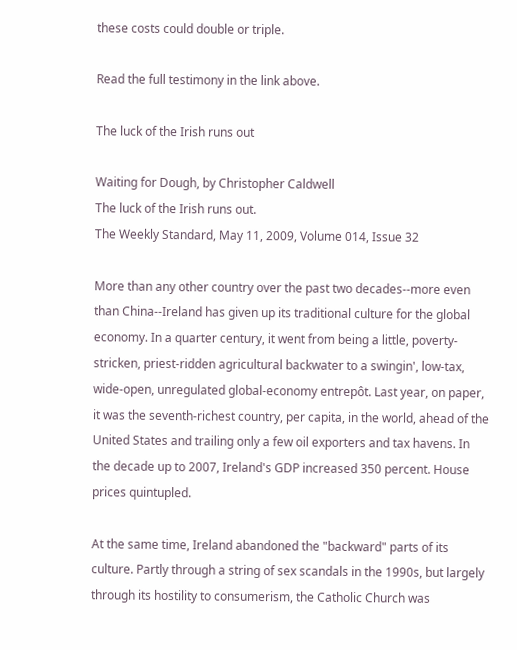these costs could double or triple.

Read the full testimony in the link above.

The luck of the Irish runs out

Waiting for Dough, by Christopher Caldwell
The luck of the Irish runs out.
The Weekly Standard, May 11, 2009, Volume 014, Issue 32

More than any other country over the past two decades--more even than China--Ireland has given up its traditional culture for the global economy. In a quarter century, it went from being a little, poverty-stricken, priest-ridden agricultural backwater to a swingin', low-tax, wide-open, unregulated global-economy entrepôt. Last year, on paper, it was the seventh-richest country, per capita, in the world, ahead of the United States and trailing only a few oil exporters and tax havens. In the decade up to 2007, Ireland's GDP increased 350 percent. House prices quintupled.

At the same time, Ireland abandoned the "backward" parts of its culture. Partly through a string of sex scandals in the 1990s, but largely through its hostility to consumerism, the Catholic Church was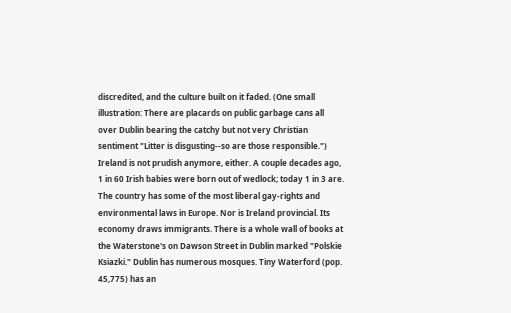discredited, and the culture built on it faded. (One small illustration: There are placards on public garbage cans all over Dublin bearing the catchy but not very Christian sentiment "Litter is disgusting--so are those responsible.") Ireland is not prudish anymore, either. A couple decades ago, 1 in 60 Irish babies were born out of wedlock; today 1 in 3 are. The country has some of the most liberal gay-rights and environmental laws in Europe. Nor is Ireland provincial. Its economy draws immigrants. There is a whole wall of books at the Waterstone's on Dawson Street in Dublin marked "Polskie Ksiazki." Dublin has numerous mosques. Tiny Waterford (pop. 45,775) has an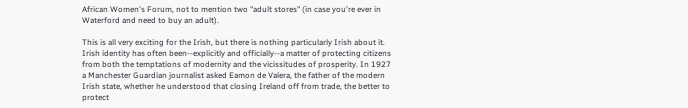African Women's Forum, not to mention two "adult stores" (in case you're ever in Waterford and need to buy an adult).

This is all very exciting for the Irish, but there is nothing particularly Irish about it. Irish identity has often been--explicitly and officially--a matter of protecting citizens from both the temptations of modernity and the vicissitudes of prosperity. In 1927 a Manchester Guardian journalist asked Eamon de Valera, the father of the modern Irish state, whether he understood that closing Ireland off from trade, the better to protect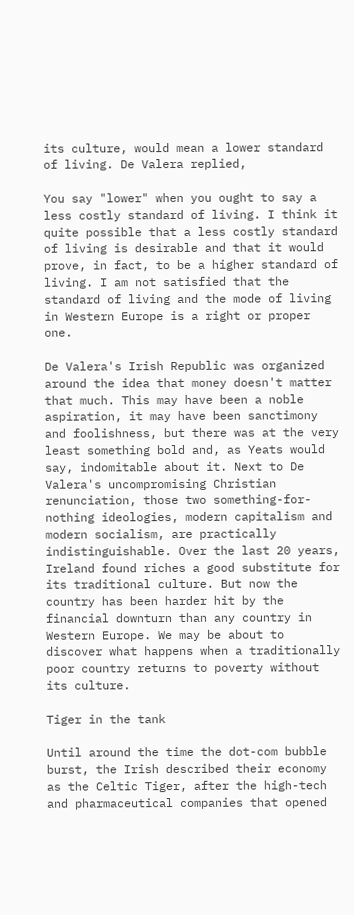its culture, would mean a lower standard of living. De Valera replied,

You say "lower" when you ought to say a less costly standard of living. I think it quite possible that a less costly standard of living is desirable and that it would prove, in fact, to be a higher standard of living. I am not satisfied that the standard of living and the mode of living in Western Europe is a right or proper one.

De Valera's Irish Republic was organized around the idea that money doesn't matter that much. This may have been a noble aspiration, it may have been sanctimony and foolishness, but there was at the very least something bold and, as Yeats would say, indomitable about it. Next to De Valera's uncompromising Christian renunciation, those two something-for-nothing ideologies, modern capitalism and modern socialism, are practically indistinguishable. Over the last 20 years, Ireland found riches a good substitute for its traditional culture. But now the country has been harder hit by the financial downturn than any country in Western Europe. We may be about to discover what happens when a traditionally poor country returns to poverty without its culture.

Tiger in the tank

Until around the time the dot-com bubble burst, the Irish described their economy as the Celtic Tiger, after the high-tech and pharmaceutical companies that opened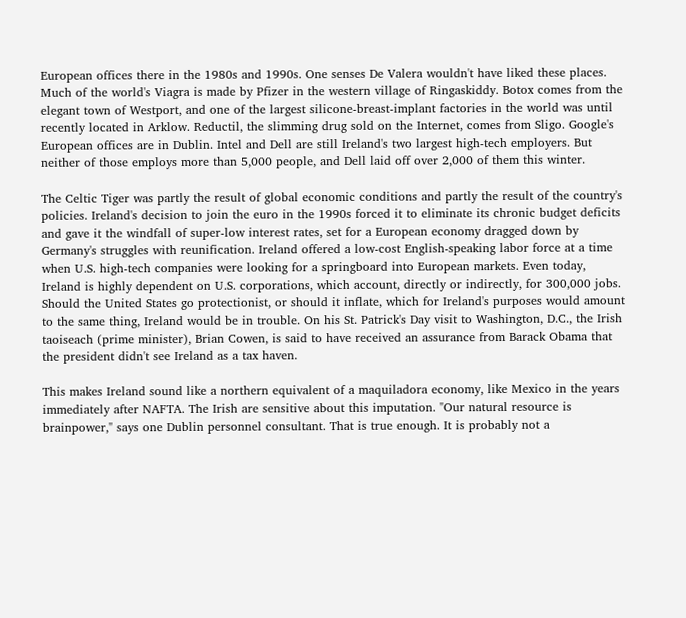European offices there in the 1980s and 1990s. One senses De Valera wouldn't have liked these places. Much of the world's Viagra is made by Pfizer in the western village of Ringaskiddy. Botox comes from the elegant town of Westport, and one of the largest silicone-breast-implant factories in the world was until recently located in Arklow. Reductil, the slimming drug sold on the Internet, comes from Sligo. Google's European offices are in Dublin. Intel and Dell are still Ireland's two largest high-tech employers. But neither of those employs more than 5,000 people, and Dell laid off over 2,000 of them this winter.

The Celtic Tiger was partly the result of global economic conditions and partly the result of the country's policies. Ireland's decision to join the euro in the 1990s forced it to eliminate its chronic budget deficits and gave it the windfall of super-low interest rates, set for a European economy dragged down by Germany's struggles with reunification. Ireland offered a low-cost English-speaking labor force at a time when U.S. high-tech companies were looking for a springboard into European markets. Even today, Ireland is highly dependent on U.S. corporations, which account, directly or indirectly, for 300,000 jobs. Should the United States go protectionist, or should it inflate, which for Ireland's purposes would amount to the same thing, Ireland would be in trouble. On his St. Patrick's Day visit to Washington, D.C., the Irish taoiseach (prime minister), Brian Cowen, is said to have received an assurance from Barack Obama that the president didn't see Ireland as a tax haven.

This makes Ireland sound like a northern equivalent of a maquiladora economy, like Mexico in the years immediately after NAFTA. The Irish are sensitive about this imputation. "Our natural resource is brainpower," says one Dublin personnel consultant. That is true enough. It is probably not a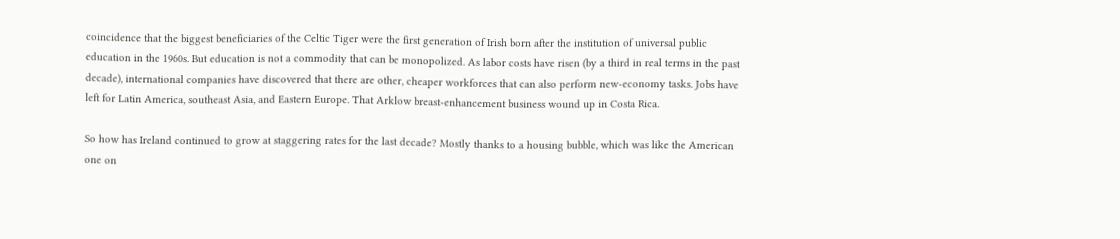coincidence that the biggest beneficiaries of the Celtic Tiger were the first generation of Irish born after the institution of universal public education in the 1960s. But education is not a commodity that can be monopolized. As labor costs have risen (by a third in real terms in the past decade), international companies have discovered that there are other, cheaper workforces that can also perform new-economy tasks. Jobs have left for Latin America, southeast Asia, and Eastern Europe. That Arklow breast-enhancement business wound up in Costa Rica.

So how has Ireland continued to grow at staggering rates for the last decade? Mostly thanks to a housing bubble, which was like the American one on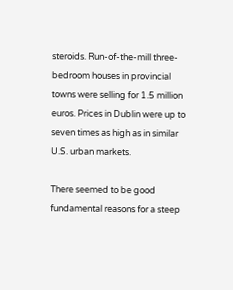steroids. Run-of-the-mill three-bedroom houses in provincial towns were selling for 1.5 million euros. Prices in Dublin were up to seven times as high as in similar U.S. urban markets.

There seemed to be good fundamental reasons for a steep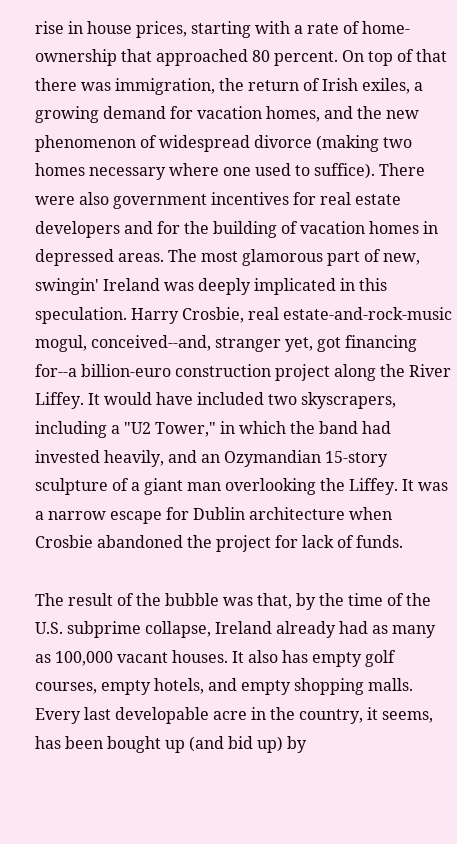rise in house prices, starting with a rate of home-ownership that approached 80 percent. On top of that there was immigration, the return of Irish exiles, a growing demand for vacation homes, and the new phenomenon of widespread divorce (making two homes necessary where one used to suffice). There were also government incentives for real estate developers and for the building of vacation homes in depressed areas. The most glamorous part of new, swingin' Ireland was deeply implicated in this speculation. Harry Crosbie, real estate-and-rock-music mogul, conceived--and, stranger yet, got financing for--a billion-euro construction project along the River Liffey. It would have included two skyscrapers, including a "U2 Tower," in which the band had invested heavily, and an Ozymandian 15-story sculpture of a giant man overlooking the Liffey. It was a narrow escape for Dublin architecture when Crosbie abandoned the project for lack of funds.

The result of the bubble was that, by the time of the U.S. subprime collapse, Ireland already had as many as 100,000 vacant houses. It also has empty golf courses, empty hotels, and empty shopping malls. Every last developable acre in the country, it seems, has been bought up (and bid up) by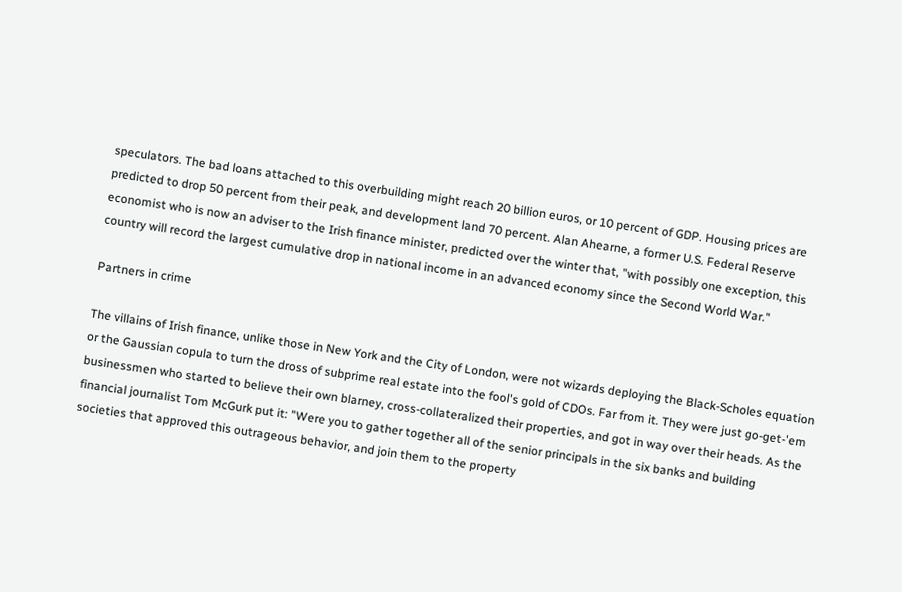speculators. The bad loans attached to this overbuilding might reach 20 billion euros, or 10 percent of GDP. Housing prices are predicted to drop 50 percent from their peak, and development land 70 percent. Alan Ahearne, a former U.S. Federal Reserve economist who is now an adviser to the Irish finance minister, predicted over the winter that, "with possibly one exception, this country will record the largest cumulative drop in national income in an advanced economy since the Second World War."

Partners in crime

The villains of Irish finance, unlike those in New York and the City of London, were not wizards deploying the Black-Scholes equation or the Gaussian copula to turn the dross of subprime real estate into the fool's gold of CDOs. Far from it. They were just go-get-'em businessmen who started to believe their own blarney, cross-collateralized their properties, and got in way over their heads. As the financial journalist Tom McGurk put it: "Were you to gather together all of the senior principals in the six banks and building societies that approved this outrageous behavior, and join them to the property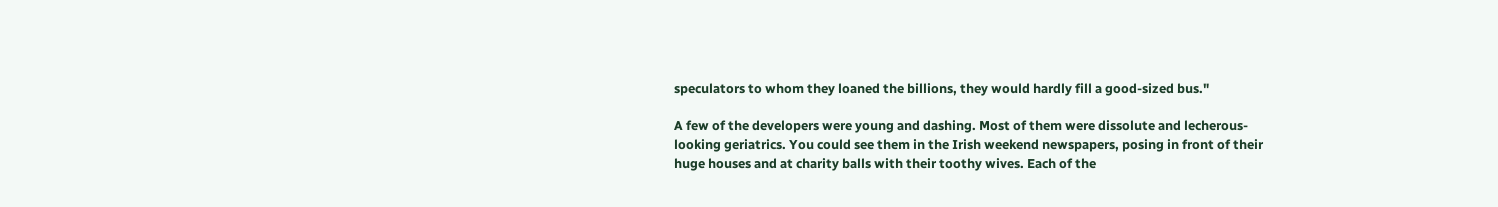speculators to whom they loaned the billions, they would hardly fill a good-sized bus."

A few of the developers were young and dashing. Most of them were dissolute and lecherous-looking geriatrics. You could see them in the Irish weekend newspapers, posing in front of their huge houses and at charity balls with their toothy wives. Each of the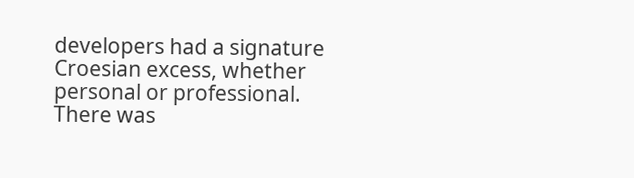developers had a signature Croesian excess, whether personal or professional. There was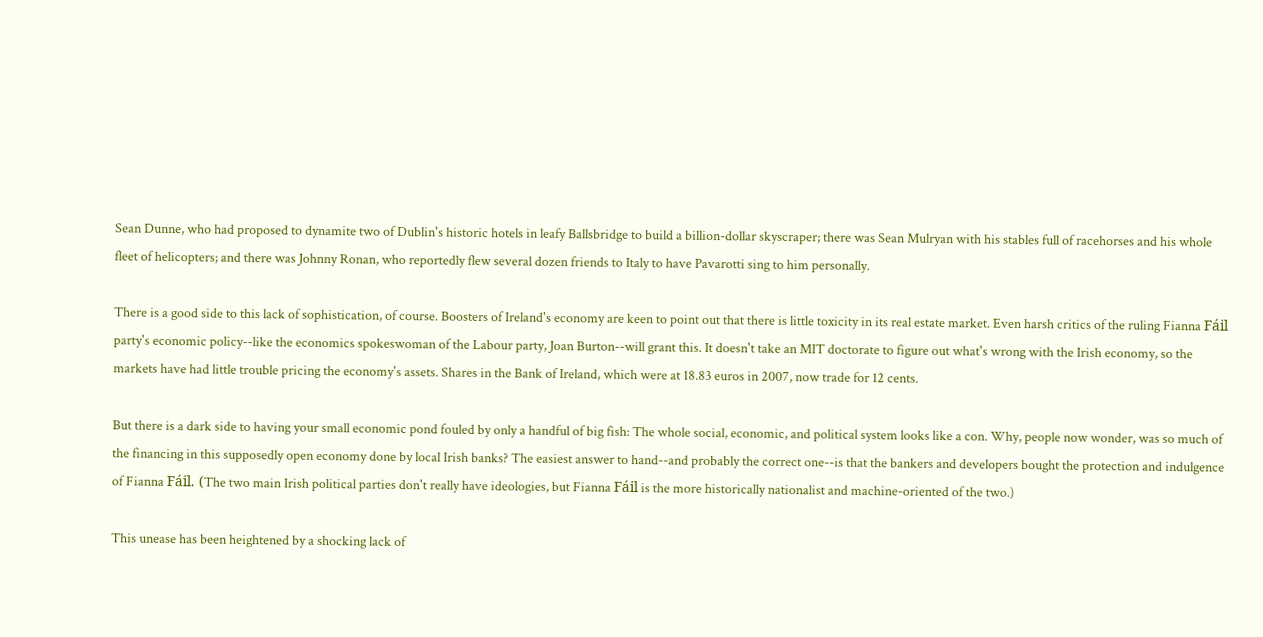Sean Dunne, who had proposed to dynamite two of Dublin's historic hotels in leafy Ballsbridge to build a billion-dollar skyscraper; there was Sean Mulryan with his stables full of racehorses and his whole fleet of helicopters; and there was Johnny Ronan, who reportedly flew several dozen friends to Italy to have Pavarotti sing to him personally.

There is a good side to this lack of sophistication, of course. Boosters of Ireland's economy are keen to point out that there is little toxicity in its real estate market. Even harsh critics of the ruling Fianna Fáil party's economic policy--like the economics spokeswoman of the Labour party, Joan Burton--will grant this. It doesn't take an MIT doctorate to figure out what's wrong with the Irish economy, so the markets have had little trouble pricing the economy's assets. Shares in the Bank of Ireland, which were at 18.83 euros in 2007, now trade for 12 cents.

But there is a dark side to having your small economic pond fouled by only a handful of big fish: The whole social, economic, and political system looks like a con. Why, people now wonder, was so much of the financing in this supposedly open economy done by local Irish banks? The easiest answer to hand--and probably the correct one--is that the bankers and developers bought the protection and indulgence of Fianna Fáil. (The two main Irish political parties don't really have ideologies, but Fianna Fáil is the more historically nationalist and machine-oriented of the two.)

This unease has been heightened by a shocking lack of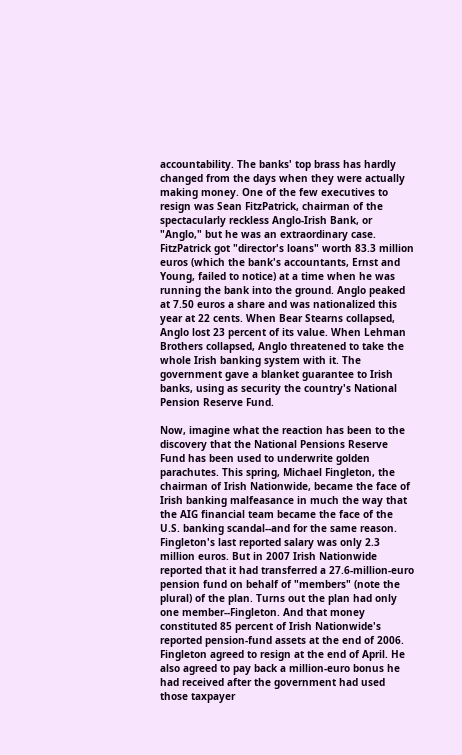accountability. The banks' top brass has hardly changed from the days when they were actually making money. One of the few executives to resign was Sean FitzPatrick, chairman of the spectacularly reckless Anglo-Irish Bank, or "Anglo," but he was an extraordinary case. FitzPatrick got "director's loans" worth 83.3 million euros (which the bank's accountants, Ernst and Young, failed to notice) at a time when he was running the bank into the ground. Anglo peaked at 7.50 euros a share and was nationalized this year at 22 cents. When Bear Stearns collapsed, Anglo lost 23 percent of its value. When Lehman Brothers collapsed, Anglo threatened to take the whole Irish banking system with it. The government gave a blanket guarantee to Irish banks, using as security the country's National Pension Reserve Fund.

Now, imagine what the reaction has been to the discovery that the National Pensions Reserve Fund has been used to underwrite golden parachutes. This spring, Michael Fingleton, the chairman of Irish Nationwide, became the face of Irish banking malfeasance in much the way that the AIG financial team became the face of the U.S. banking scandal--and for the same reason. Fingleton's last reported salary was only 2.3 million euros. But in 2007 Irish Nationwide reported that it had transferred a 27.6-million-euro pension fund on behalf of "members" (note the plural) of the plan. Turns out the plan had only one member--Fingleton. And that money constituted 85 percent of Irish Nationwide's reported pension-fund assets at the end of 2006. Fingleton agreed to resign at the end of April. He also agreed to pay back a million-euro bonus he had received after the government had used those taxpayer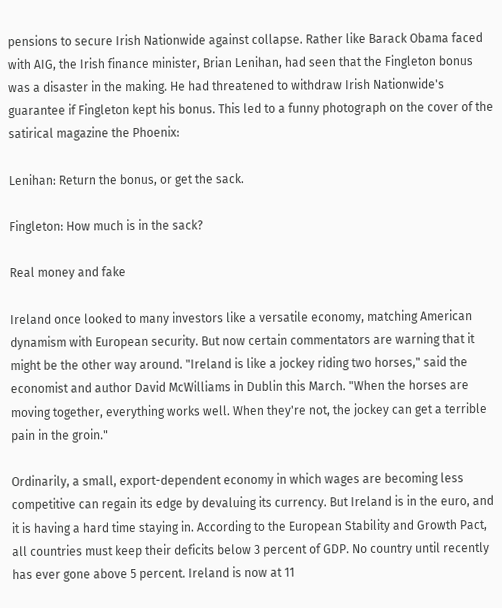pensions to secure Irish Nationwide against collapse. Rather like Barack Obama faced with AIG, the Irish finance minister, Brian Lenihan, had seen that the Fingleton bonus was a disaster in the making. He had threatened to withdraw Irish Nationwide's guarantee if Fingleton kept his bonus. This led to a funny photograph on the cover of the satirical magazine the Phoenix:

Lenihan: Return the bonus, or get the sack.

Fingleton: How much is in the sack?

Real money and fake

Ireland once looked to many investors like a versatile economy, matching American dynamism with European security. But now certain commentators are warning that it might be the other way around. "Ireland is like a jockey riding two horses," said the economist and author David McWilliams in Dublin this March. "When the horses are moving together, everything works well. When they're not, the jockey can get a terrible pain in the groin."

Ordinarily, a small, export-dependent economy in which wages are becoming less competitive can regain its edge by devaluing its currency. But Ireland is in the euro, and it is having a hard time staying in. According to the European Stability and Growth Pact, all countries must keep their deficits below 3 percent of GDP. No country until recently has ever gone above 5 percent. Ireland is now at 11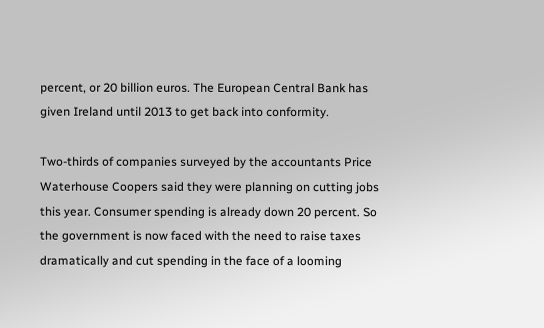percent, or 20 billion euros. The European Central Bank has given Ireland until 2013 to get back into conformity.

Two-thirds of companies surveyed by the accountants Price Waterhouse Coopers said they were planning on cutting jobs this year. Consumer spending is already down 20 percent. So the government is now faced with the need to raise taxes dramatically and cut spending in the face of a looming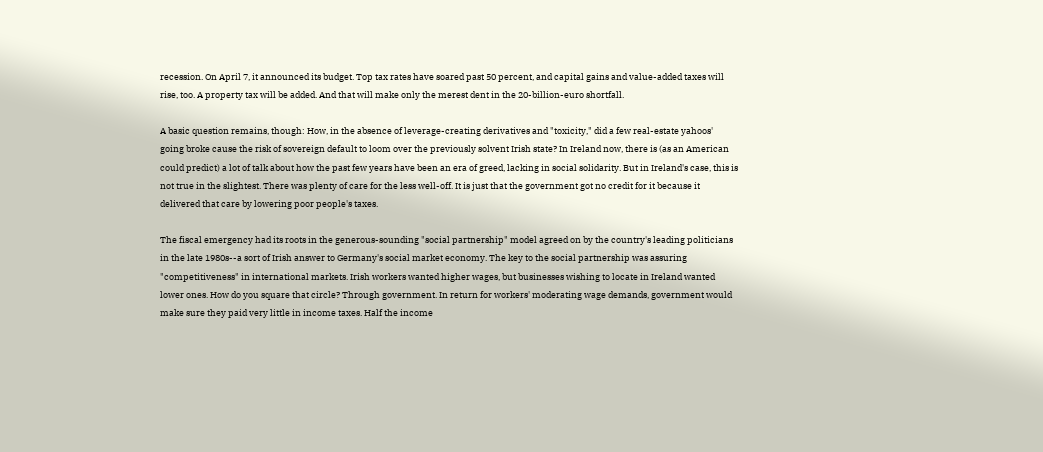recession. On April 7, it announced its budget. Top tax rates have soared past 50 percent, and capital gains and value-added taxes will rise, too. A property tax will be added. And that will make only the merest dent in the 20-billion-euro shortfall.

A basic question remains, though: How, in the absence of leverage-creating derivatives and "toxicity," did a few real-estate yahoos' going broke cause the risk of sovereign default to loom over the previously solvent Irish state? In Ireland now, there is (as an American could predict) a lot of talk about how the past few years have been an era of greed, lacking in social solidarity. But in Ireland's case, this is not true in the slightest. There was plenty of care for the less well-off. It is just that the government got no credit for it because it delivered that care by lowering poor people's taxes.

The fiscal emergency had its roots in the generous-sounding "social partnership" model agreed on by the country's leading politicians in the late 1980s--a sort of Irish answer to Germany's social market economy. The key to the social partnership was assuring "competitiveness" in international markets. Irish workers wanted higher wages, but businesses wishing to locate in Ireland wanted lower ones. How do you square that circle? Through government. In return for workers' moderating wage demands, government would make sure they paid very little in income taxes. Half the income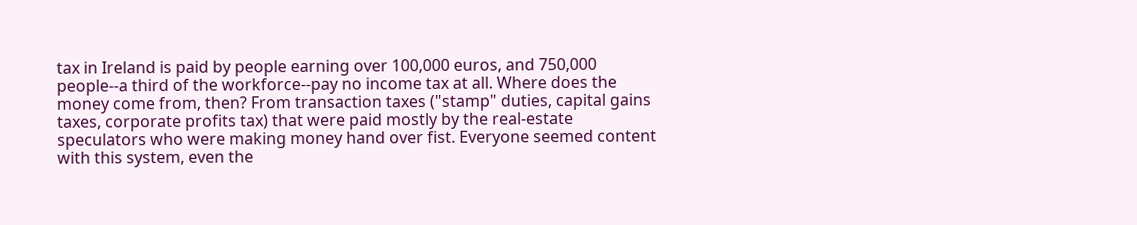tax in Ireland is paid by people earning over 100,000 euros, and 750,000 people--a third of the workforce--pay no income tax at all. Where does the money come from, then? From transaction taxes ("stamp" duties, capital gains taxes, corporate profits tax) that were paid mostly by the real-estate speculators who were making money hand over fist. Everyone seemed content with this system, even the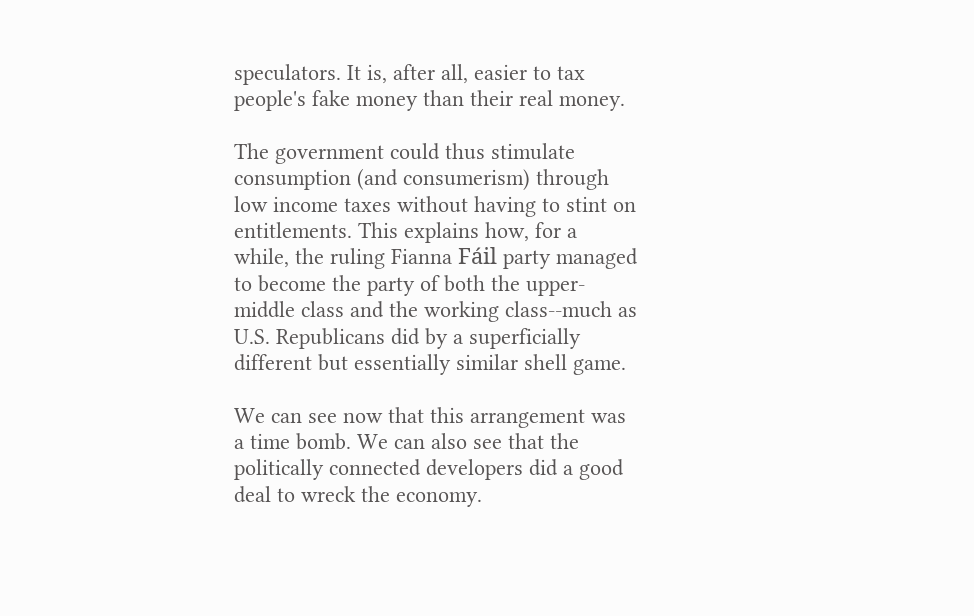speculators. It is, after all, easier to tax people's fake money than their real money.

The government could thus stimulate consumption (and consumerism) through low income taxes without having to stint on entitlements. This explains how, for a while, the ruling Fianna Fáil party managed to become the party of both the upper-middle class and the working class--much as U.S. Republicans did by a superficially different but essentially similar shell game.

We can see now that this arrangement was a time bomb. We can also see that the politically connected developers did a good deal to wreck the economy.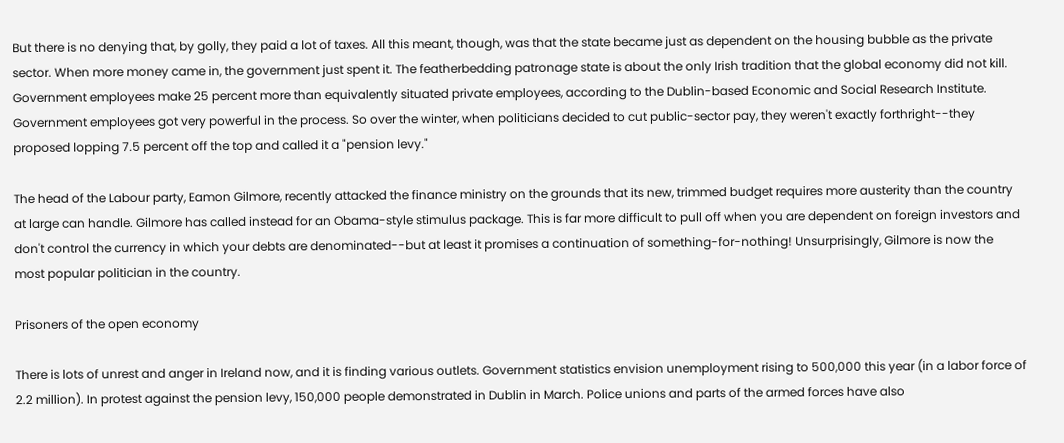But there is no denying that, by golly, they paid a lot of taxes. All this meant, though, was that the state became just as dependent on the housing bubble as the private sector. When more money came in, the government just spent it. The featherbedding patronage state is about the only Irish tradition that the global economy did not kill. Government employees make 25 percent more than equivalently situated private employees, according to the Dublin-based Economic and Social Research Institute. Government employees got very powerful in the process. So over the winter, when politicians decided to cut public-sector pay, they weren't exactly forthright--they proposed lopping 7.5 percent off the top and called it a "pension levy."

The head of the Labour party, Eamon Gilmore, recently attacked the finance ministry on the grounds that its new, trimmed budget requires more austerity than the country at large can handle. Gilmore has called instead for an Obama-style stimulus package. This is far more difficult to pull off when you are dependent on foreign investors and don't control the currency in which your debts are denominated--but at least it promises a continuation of something-for-nothing! Unsurprisingly, Gilmore is now the most popular politician in the country.

Prisoners of the open economy

There is lots of unrest and anger in Ireland now, and it is finding various outlets. Government statistics envision unemployment rising to 500,000 this year (in a labor force of 2.2 million). In protest against the pension levy, 150,000 people demonstrated in Dublin in March. Police unions and parts of the armed forces have also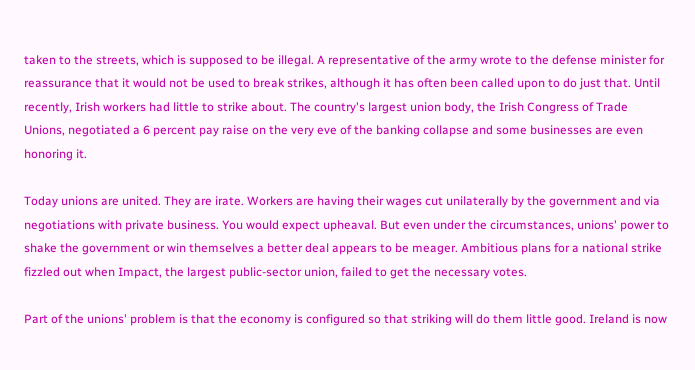taken to the streets, which is supposed to be illegal. A representative of the army wrote to the defense minister for reassurance that it would not be used to break strikes, although it has often been called upon to do just that. Until recently, Irish workers had little to strike about. The country's largest union body, the Irish Congress of Trade Unions, negotiated a 6 percent pay raise on the very eve of the banking collapse and some businesses are even honoring it.

Today unions are united. They are irate. Workers are having their wages cut unilaterally by the government and via negotiations with private business. You would expect upheaval. But even under the circumstances, unions' power to shake the government or win themselves a better deal appears to be meager. Ambitious plans for a national strike fizzled out when Impact, the largest public-sector union, failed to get the necessary votes.

Part of the unions' problem is that the economy is configured so that striking will do them little good. Ireland is now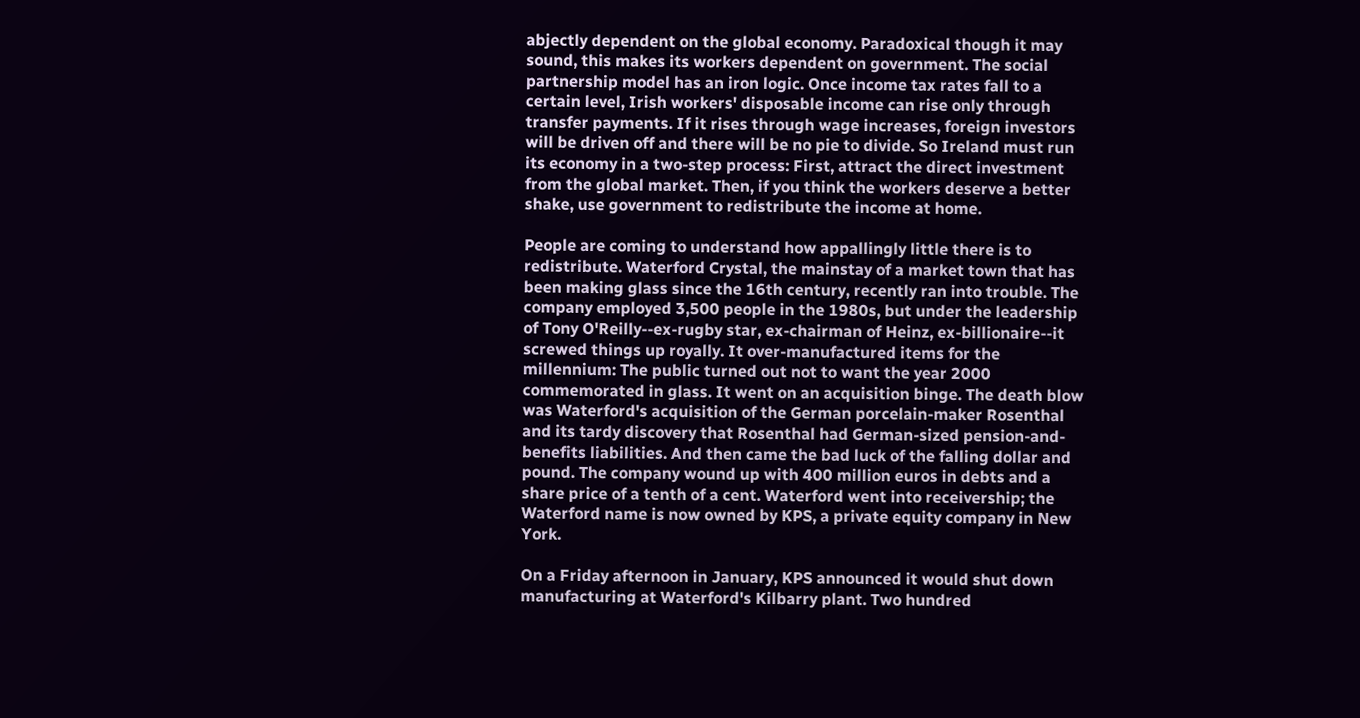abjectly dependent on the global economy. Paradoxical though it may sound, this makes its workers dependent on government. The social partnership model has an iron logic. Once income tax rates fall to a certain level, Irish workers' disposable income can rise only through transfer payments. If it rises through wage increases, foreign investors will be driven off and there will be no pie to divide. So Ireland must run its economy in a two-step process: First, attract the direct investment from the global market. Then, if you think the workers deserve a better shake, use government to redistribute the income at home.

People are coming to understand how appallingly little there is to redistribute. Waterford Crystal, the mainstay of a market town that has been making glass since the 16th century, recently ran into trouble. The company employed 3,500 people in the 1980s, but under the leadership of Tony O'Reilly--ex-rugby star, ex-chairman of Heinz, ex-billionaire--it screwed things up royally. It over-manufactured items for the millennium: The public turned out not to want the year 2000 commemorated in glass. It went on an acquisition binge. The death blow was Waterford's acquisition of the German porcelain-maker Rosenthal and its tardy discovery that Rosenthal had German-sized pension-and-benefits liabilities. And then came the bad luck of the falling dollar and pound. The company wound up with 400 million euros in debts and a share price of a tenth of a cent. Waterford went into receivership; the Waterford name is now owned by KPS, a private equity company in New York.

On a Friday afternoon in January, KPS announced it would shut down manufacturing at Waterford's Kilbarry plant. Two hundred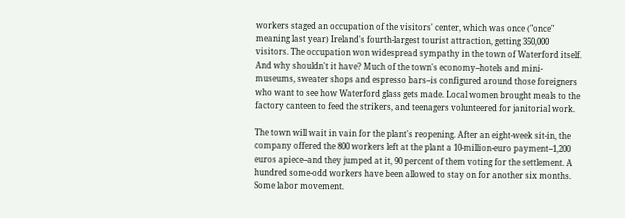workers staged an occupation of the visitors' center, which was once ("once" meaning last year) Ireland's fourth-largest tourist attraction, getting 350,000 visitors. The occupation won widespread sympathy in the town of Waterford itself. And why shouldn't it have? Much of the town's economy--hotels and mini-museums, sweater shops and espresso bars--is configured around those foreigners who want to see how Waterford glass gets made. Local women brought meals to the factory canteen to feed the strikers, and teenagers volunteered for janitorial work.

The town will wait in vain for the plant's reopening. After an eight-week sit-in, the company offered the 800 workers left at the plant a 10-million-euro payment--1,200 euros apiece--and they jumped at it, 90 percent of them voting for the settlement. A hundred some-odd workers have been allowed to stay on for another six months. Some labor movement.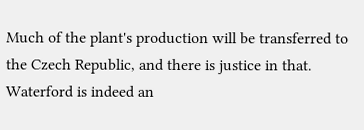Much of the plant's production will be transferred to the Czech Republic, and there is justice in that. Waterford is indeed an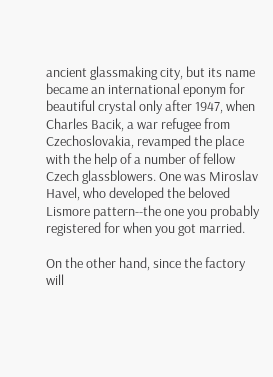ancient glassmaking city, but its name became an international eponym for beautiful crystal only after 1947, when Charles Bacik, a war refugee from Czechoslovakia, revamped the place with the help of a number of fellow Czech glassblowers. One was Miroslav Havel, who developed the beloved Lismore pattern--the one you probably registered for when you got married.

On the other hand, since the factory will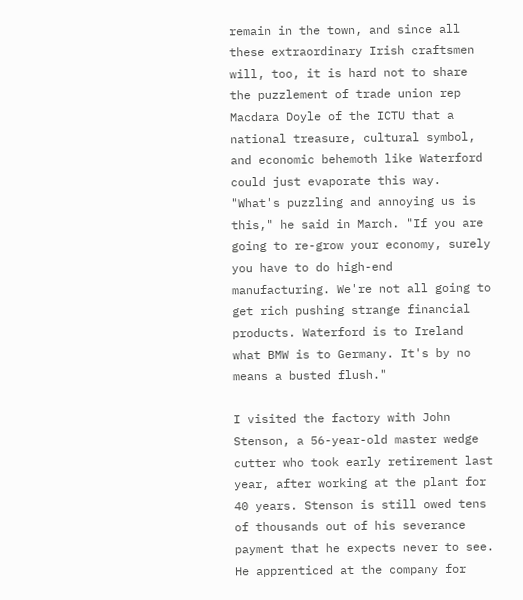remain in the town, and since all these extraordinary Irish craftsmen will, too, it is hard not to share the puzzlement of trade union rep Macdara Doyle of the ICTU that a national treasure, cultural symbol, and economic behemoth like Waterford could just evaporate this way. "What's puzzling and annoying us is this," he said in March. "If you are going to re-grow your economy, surely you have to do high-end manufacturing. We're not all going to get rich pushing strange financial products. Waterford is to Ireland what BMW is to Germany. It's by no means a busted flush."

I visited the factory with John Stenson, a 56-year-old master wedge cutter who took early retirement last year, after working at the plant for 40 years. Stenson is still owed tens of thousands out of his severance payment that he expects never to see. He apprenticed at the company for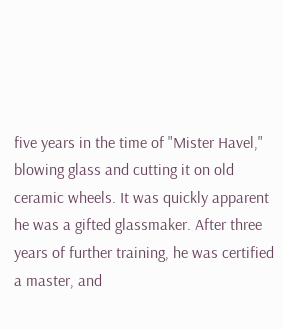five years in the time of "Mister Havel," blowing glass and cutting it on old ceramic wheels. It was quickly apparent he was a gifted glassmaker. After three years of further training, he was certified a master, and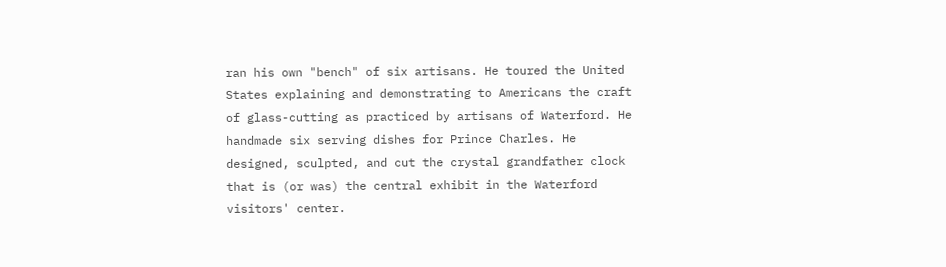ran his own "bench" of six artisans. He toured the United States explaining and demonstrating to Americans the craft of glass-cutting as practiced by artisans of Waterford. He handmade six serving dishes for Prince Charles. He designed, sculpted, and cut the crystal grandfather clock that is (or was) the central exhibit in the Waterford visitors' center.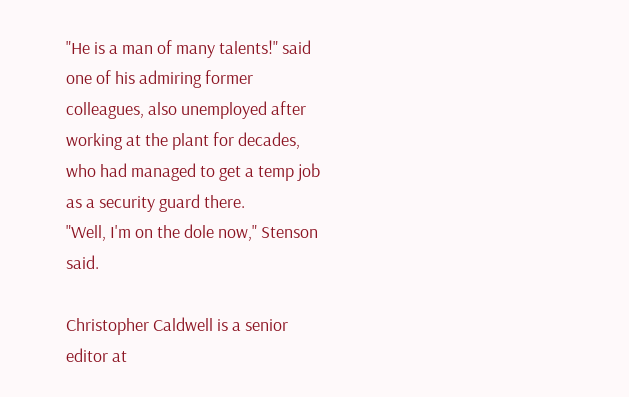"He is a man of many talents!" said one of his admiring former colleagues, also unemployed after working at the plant for decades, who had managed to get a temp job as a security guard there.
"Well, I'm on the dole now," Stenson said.

Christopher Caldwell is a senior editor at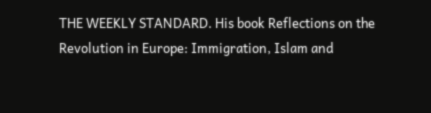THE WEEKLY STANDARD. His book Reflections on the Revolution in Europe: Immigration, Islam and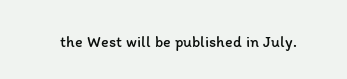the West will be published in July.